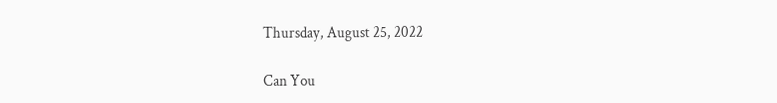Thursday, August 25, 2022

Can You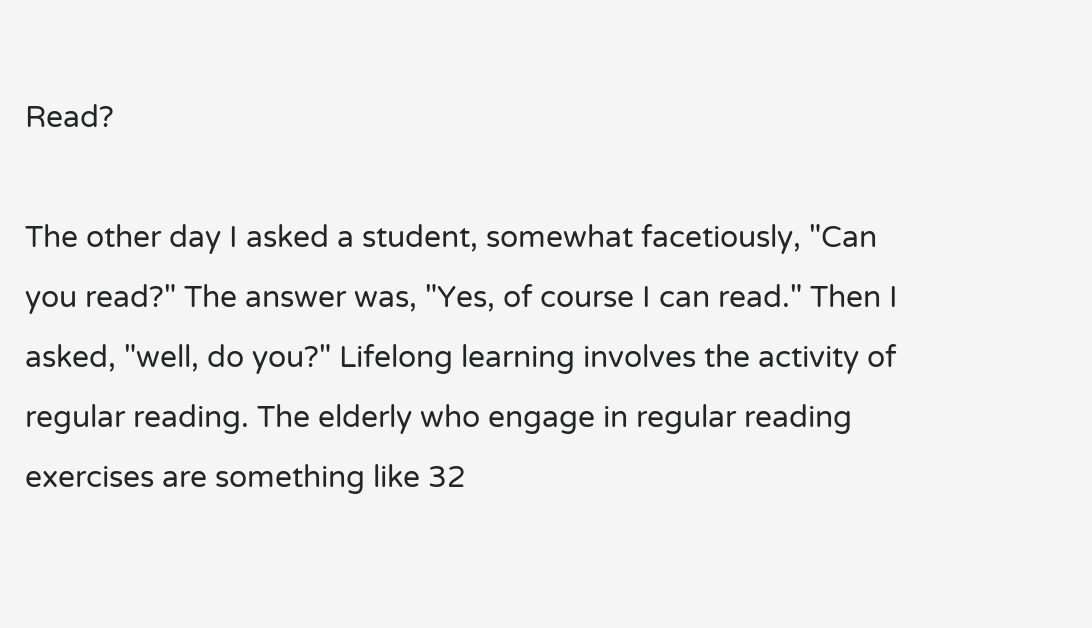Read?

The other day I asked a student, somewhat facetiously, "Can you read?" The answer was, "Yes, of course I can read." Then I asked, "well, do you?" Lifelong learning involves the activity of regular reading. The elderly who engage in regular reading exercises are something like 32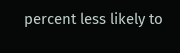percent less likely to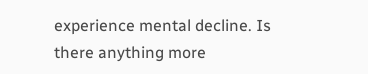experience mental decline. Is there anything more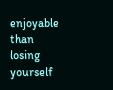enjoyable than losing yourself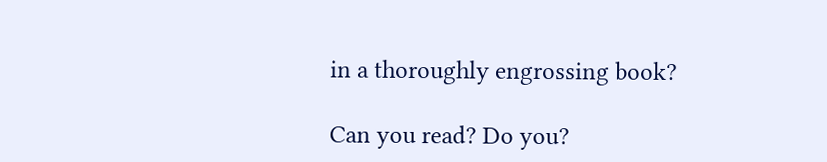in a thoroughly engrossing book?

Can you read? Do you?